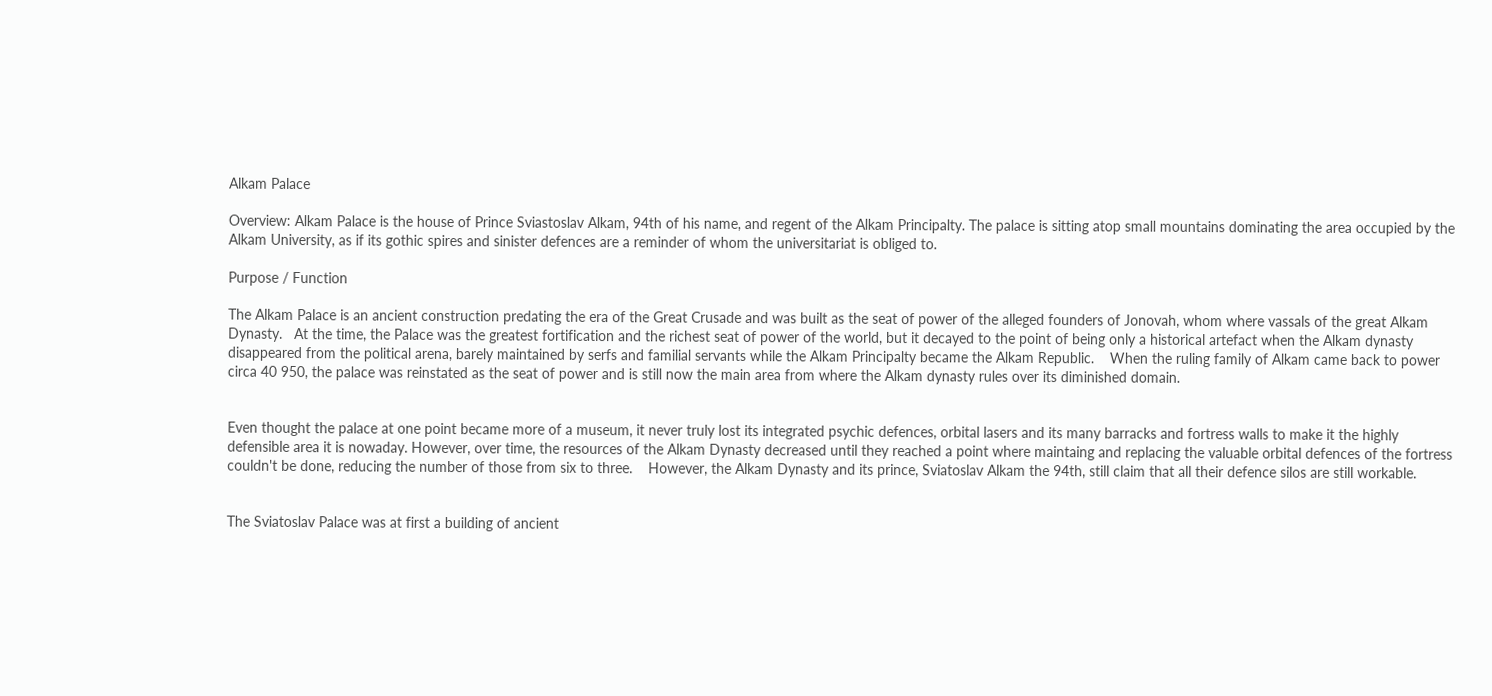Alkam Palace

Overview: Alkam Palace is the house of Prince Sviastoslav Alkam, 94th of his name, and regent of the Alkam Principalty. The palace is sitting atop small mountains dominating the area occupied by the Alkam University, as if its gothic spires and sinister defences are a reminder of whom the universitariat is obliged to.

Purpose / Function

The Alkam Palace is an ancient construction predating the era of the Great Crusade and was built as the seat of power of the alleged founders of Jonovah, whom where vassals of the great Alkam Dynasty.   At the time, the Palace was the greatest fortification and the richest seat of power of the world, but it decayed to the point of being only a historical artefact when the Alkam dynasty disappeared from the political arena, barely maintained by serfs and familial servants while the Alkam Principalty became the Alkam Republic.    When the ruling family of Alkam came back to power circa 40 950, the palace was reinstated as the seat of power and is still now the main area from where the Alkam dynasty rules over its diminished domain.


Even thought the palace at one point became more of a museum, it never truly lost its integrated psychic defences, orbital lasers and its many barracks and fortress walls to make it the highly defensible area it is nowaday. However, over time, the resources of the Alkam Dynasty decreased until they reached a point where maintaing and replacing the valuable orbital defences of the fortress couldn't be done, reducing the number of those from six to three.    However, the Alkam Dynasty and its prince, Sviatoslav Alkam the 94th, still claim that all their defence silos are still workable.


The Sviatoslav Palace was at first a building of ancient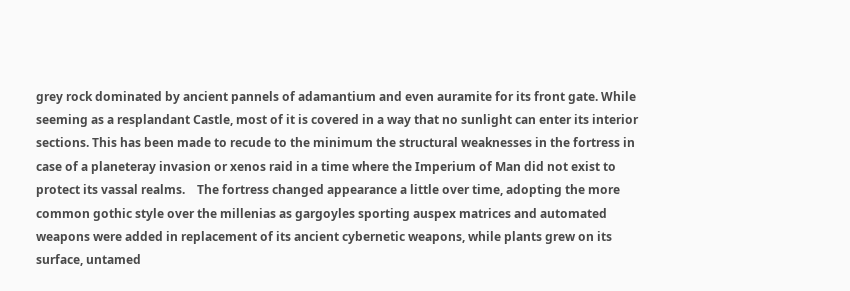grey rock dominated by ancient pannels of adamantium and even auramite for its front gate. While seeming as a resplandant Castle, most of it is covered in a way that no sunlight can enter its interior sections. This has been made to recude to the minimum the structural weaknesses in the fortress in case of a planeteray invasion or xenos raid in a time where the Imperium of Man did not exist to protect its vassal realms.    The fortress changed appearance a little over time, adopting the more common gothic style over the millenias as gargoyles sporting auspex matrices and automated weapons were added in replacement of its ancient cybernetic weapons, while plants grew on its surface, untamed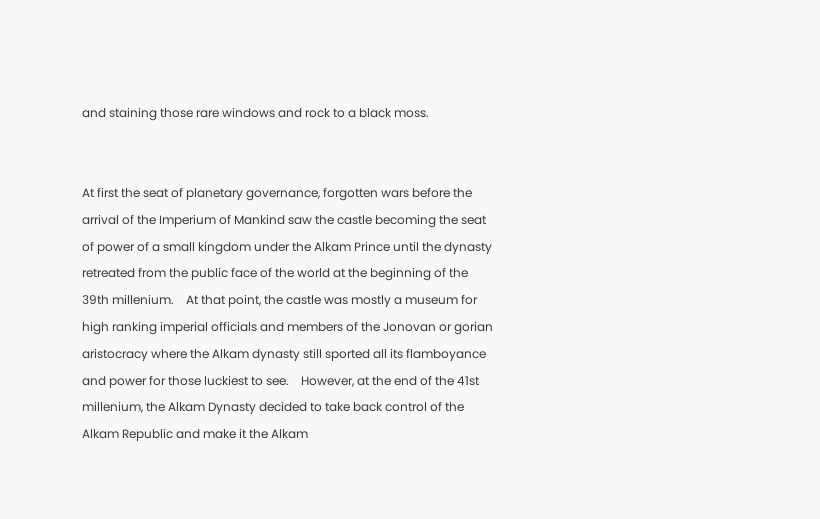and staining those rare windows and rock to a black moss.


At first the seat of planetary governance, forgotten wars before the arrival of the Imperium of Mankind saw the castle becoming the seat of power of a small kingdom under the Alkam Prince until the dynasty retreated from the public face of the world at the beginning of the 39th millenium.    At that point, the castle was mostly a museum for high ranking imperial officials and members of the Jonovan or gorian aristocracy where the Alkam dynasty still sported all its flamboyance and power for those luckiest to see.    However, at the end of the 41st millenium, the Alkam Dynasty decided to take back control of the Alkam Republic and make it the Alkam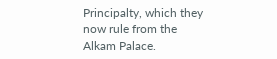Principalty, which they now rule from the Alkam Palace.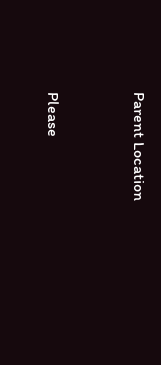Parent Location


Please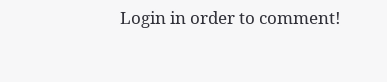Login in order to comment!